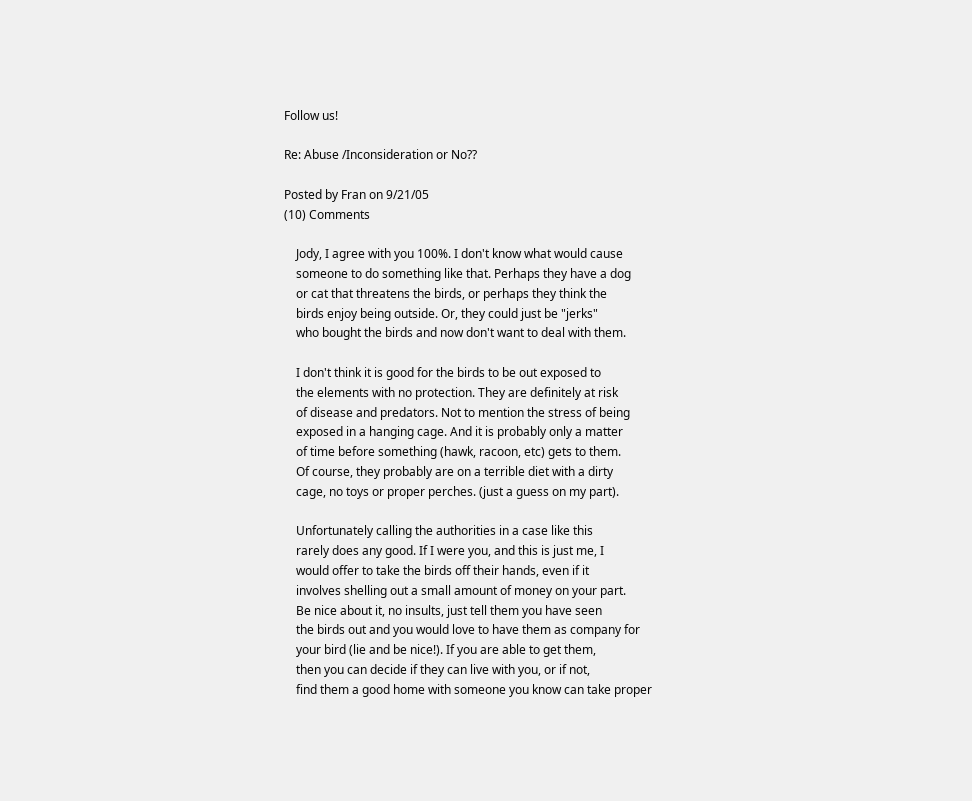Follow us!

Re: Abuse /Inconsideration or No??

Posted by Fran on 9/21/05
(10) Comments

    Jody, I agree with you 100%. I don't know what would cause
    someone to do something like that. Perhaps they have a dog
    or cat that threatens the birds, or perhaps they think the
    birds enjoy being outside. Or, they could just be "jerks"
    who bought the birds and now don't want to deal with them.

    I don't think it is good for the birds to be out exposed to
    the elements with no protection. They are definitely at risk
    of disease and predators. Not to mention the stress of being
    exposed in a hanging cage. And it is probably only a matter
    of time before something (hawk, racoon, etc) gets to them.
    Of course, they probably are on a terrible diet with a dirty
    cage, no toys or proper perches. (just a guess on my part).

    Unfortunately calling the authorities in a case like this
    rarely does any good. If I were you, and this is just me, I
    would offer to take the birds off their hands, even if it
    involves shelling out a small amount of money on your part.
    Be nice about it, no insults, just tell them you have seen
    the birds out and you would love to have them as company for
    your bird (lie and be nice!). If you are able to get them,
    then you can decide if they can live with you, or if not,
    find them a good home with someone you know can take proper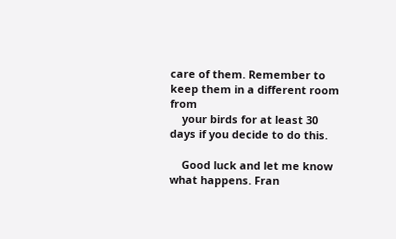care of them. Remember to keep them in a different room from
    your birds for at least 30 days if you decide to do this.

    Good luck and let me know what happens. Fran